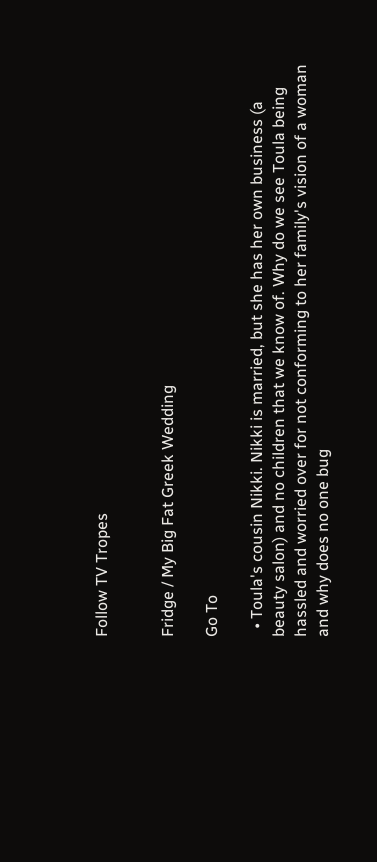Follow TV Tropes


Fridge / My Big Fat Greek Wedding

Go To

  • Toula's cousin Nikki. Nikki is married, but she has her own business (a beauty salon) and no children that we know of. Why do we see Toula being hassled and worried over for not conforming to her family's vision of a woman and why does no one bug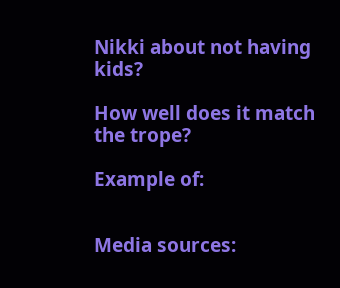Nikki about not having kids?

How well does it match the trope?

Example of:


Media sources: